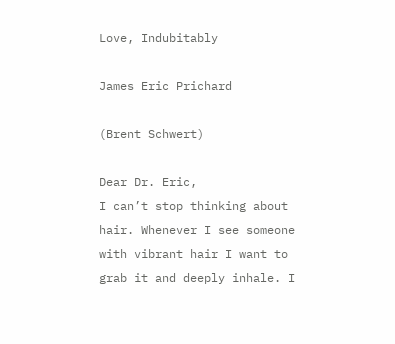Love, Indubitably

James Eric Prichard

(Brent Schwert)

Dear Dr. Eric,
I can’t stop thinking about hair. Whenever I see someone with vibrant hair I want to grab it and deeply inhale. I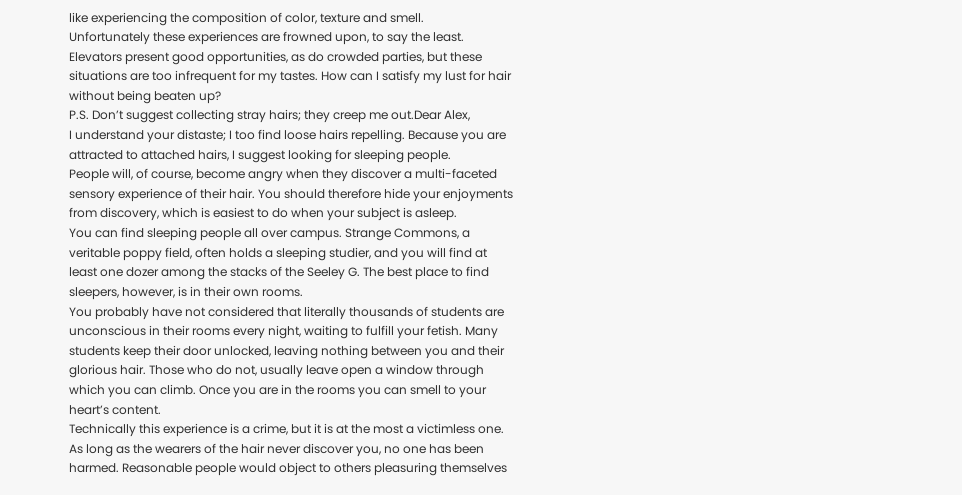like experiencing the composition of color, texture and smell.
Unfortunately these experiences are frowned upon, to say the least. Elevators present good opportunities, as do crowded parties, but these situations are too infrequent for my tastes. How can I satisfy my lust for hair without being beaten up?
P.S. Don’t suggest collecting stray hairs; they creep me out.Dear Alex,
I understand your distaste; I too find loose hairs repelling. Because you are attracted to attached hairs, I suggest looking for sleeping people.
People will, of course, become angry when they discover a multi-faceted sensory experience of their hair. You should therefore hide your enjoyments from discovery, which is easiest to do when your subject is asleep.
You can find sleeping people all over campus. Strange Commons, a veritable poppy field, often holds a sleeping studier, and you will find at least one dozer among the stacks of the Seeley G. The best place to find sleepers, however, is in their own rooms.
You probably have not considered that literally thousands of students are unconscious in their rooms every night, waiting to fulfill your fetish. Many students keep their door unlocked, leaving nothing between you and their glorious hair. Those who do not, usually leave open a window through which you can climb. Once you are in the rooms you can smell to your heart’s content.
Technically this experience is a crime, but it is at the most a victimless one. As long as the wearers of the hair never discover you, no one has been harmed. Reasonable people would object to others pleasuring themselves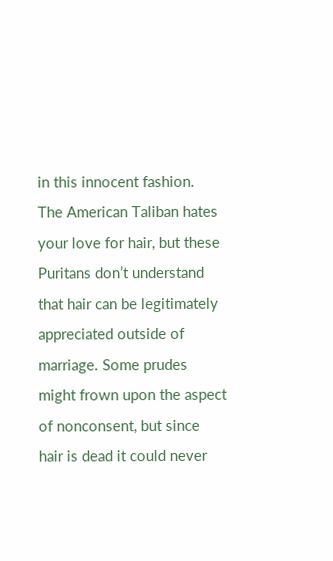in this innocent fashion.
The American Taliban hates your love for hair, but these Puritans don’t understand that hair can be legitimately appreciated outside of marriage. Some prudes might frown upon the aspect of nonconsent, but since hair is dead it could never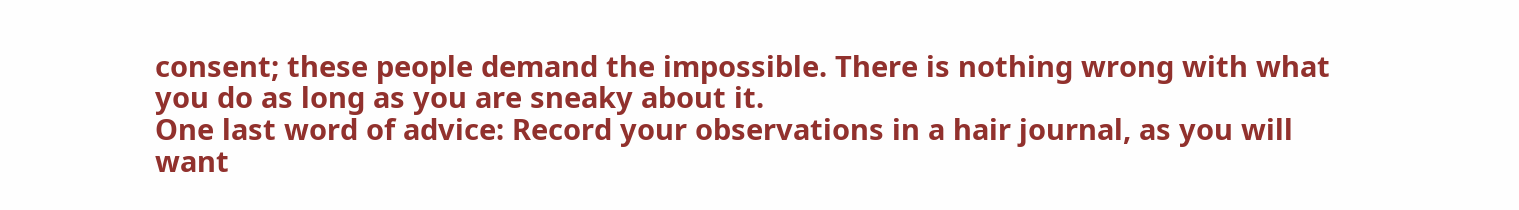consent; these people demand the impossible. There is nothing wrong with what you do as long as you are sneaky about it.
One last word of advice: Record your observations in a hair journal, as you will want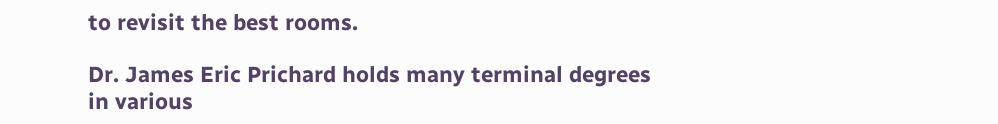to revisit the best rooms.

Dr. James Eric Prichard holds many terminal degrees in various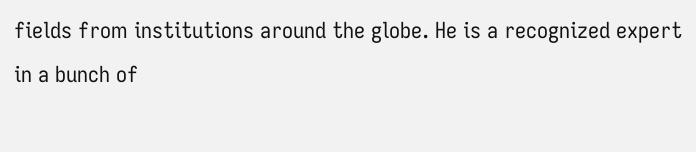fields from institutions around the globe. He is a recognized expert in a bunch of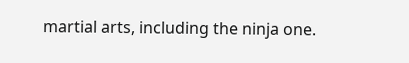martial arts, including the ninja one.